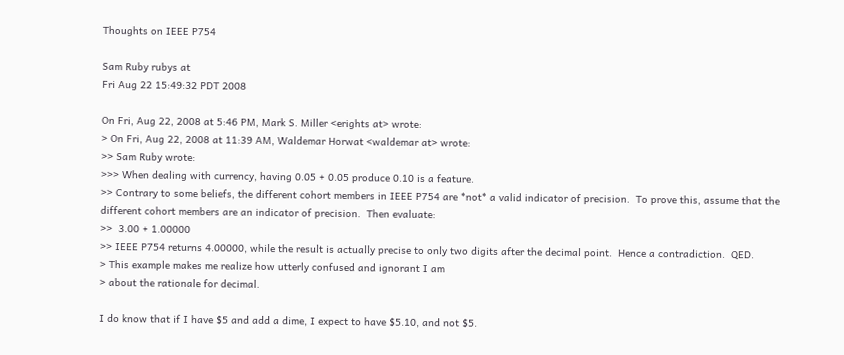Thoughts on IEEE P754

Sam Ruby rubys at
Fri Aug 22 15:49:32 PDT 2008

On Fri, Aug 22, 2008 at 5:46 PM, Mark S. Miller <erights at> wrote:
> On Fri, Aug 22, 2008 at 11:39 AM, Waldemar Horwat <waldemar at> wrote:
>> Sam Ruby wrote:
>>> When dealing with currency, having 0.05 + 0.05 produce 0.10 is a feature.
>> Contrary to some beliefs, the different cohort members in IEEE P754 are *not* a valid indicator of precision.  To prove this, assume that the different cohort members are an indicator of precision.  Then evaluate:
>>  3.00 + 1.00000
>> IEEE P754 returns 4.00000, while the result is actually precise to only two digits after the decimal point.  Hence a contradiction.  QED.
> This example makes me realize how utterly confused and ignorant I am
> about the rationale for decimal.

I do know that if I have $5 and add a dime, I expect to have $5.10, and not $5.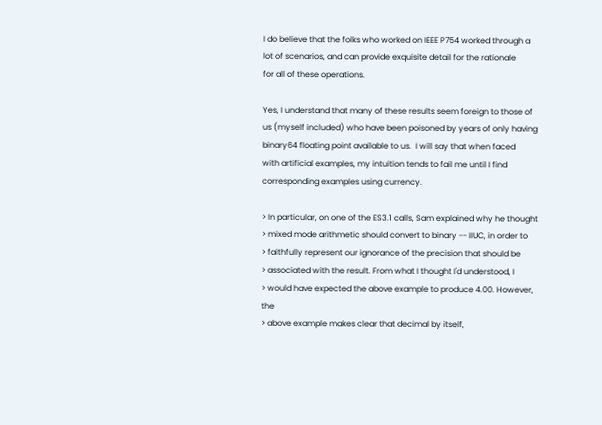I do believe that the folks who worked on IEEE P754 worked through a
lot of scenarios, and can provide exquisite detail for the rationale
for all of these operations.

Yes, I understand that many of these results seem foreign to those of
us (myself included) who have been poisoned by years of only having
binary64 floating point available to us.  I will say that when faced
with artificial examples, my intuition tends to fail me until I find
corresponding examples using currency.

> In particular, on one of the ES3.1 calls, Sam explained why he thought
> mixed mode arithmetic should convert to binary -- IIUC, in order to
> faithfully represent our ignorance of the precision that should be
> associated with the result. From what I thought I'd understood, I
> would have expected the above example to produce 4.00. However, the
> above example makes clear that decimal by itself,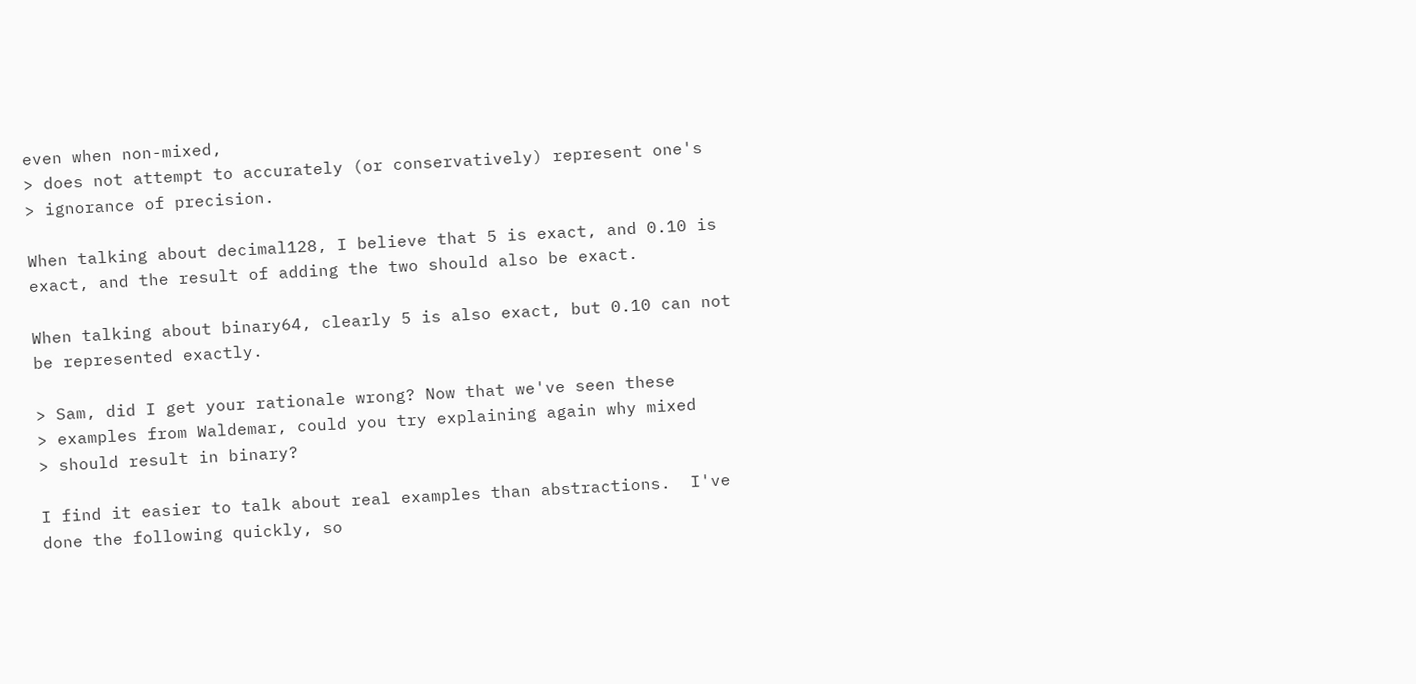even when non-mixed,
> does not attempt to accurately (or conservatively) represent one's
> ignorance of precision.

When talking about decimal128, I believe that 5 is exact, and 0.10 is
exact, and the result of adding the two should also be exact.

When talking about binary64, clearly 5 is also exact, but 0.10 can not
be represented exactly.

> Sam, did I get your rationale wrong? Now that we've seen these
> examples from Waldemar, could you try explaining again why mixed
> should result in binary?

I find it easier to talk about real examples than abstractions.  I've
done the following quickly, so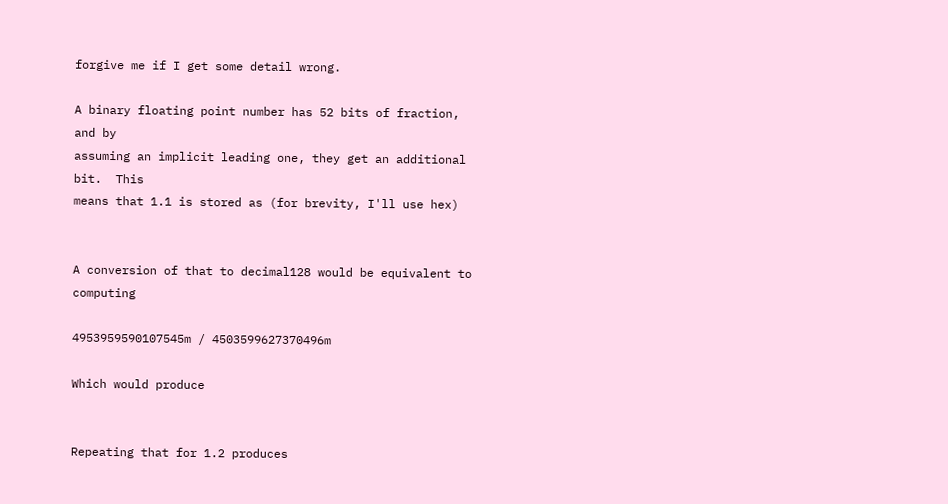forgive me if I get some detail wrong.

A binary floating point number has 52 bits of fraction, and by
assuming an implicit leading one, they get an additional bit.  This
means that 1.1 is stored as (for brevity, I'll use hex)


A conversion of that to decimal128 would be equivalent to computing

4953959590107545m / 4503599627370496m

Which would produce


Repeating that for 1.2 produces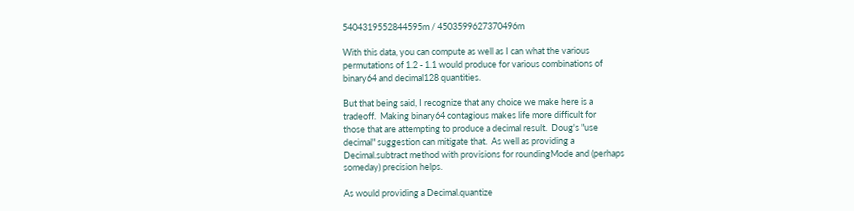5404319552844595m / 4503599627370496m

With this data, you can compute as well as I can what the various
permutations of 1.2 - 1.1 would produce for various combinations of
binary64 and decimal128 quantities.

But that being said, I recognize that any choice we make here is a
tradeoff.  Making binary64 contagious makes life more difficult for
those that are attempting to produce a decimal result.  Doug's "use
decimal" suggestion can mitigate that.  As well as providing a
Decimal.subtract method with provisions for roundingMode and (perhaps
someday) precision helps.

As would providing a Decimal.quantize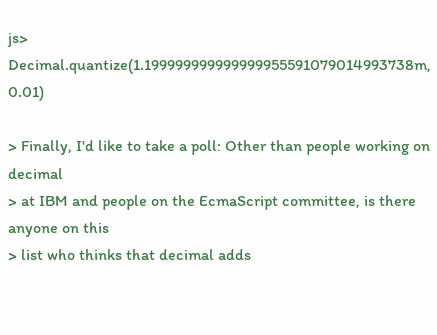js> Decimal.quantize(1.199999999999999955591079014993738m, 0.01)

> Finally, I'd like to take a poll: Other than people working on decimal
> at IBM and people on the EcmaScript committee, is there anyone on this
> list who thinks that decimal adds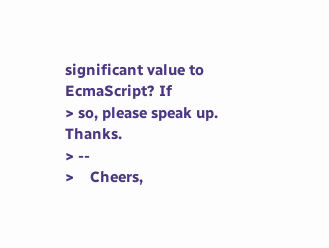significant value to EcmaScript? If
> so, please speak up. Thanks.
> --
>    Cheers,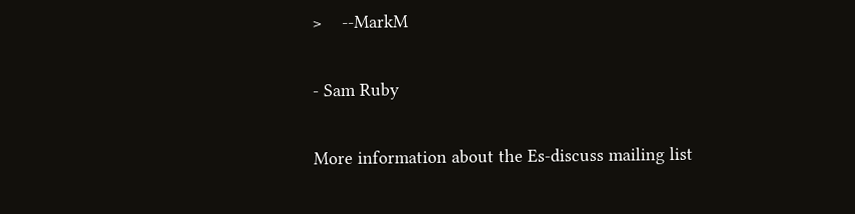>    --MarkM

- Sam Ruby

More information about the Es-discuss mailing list